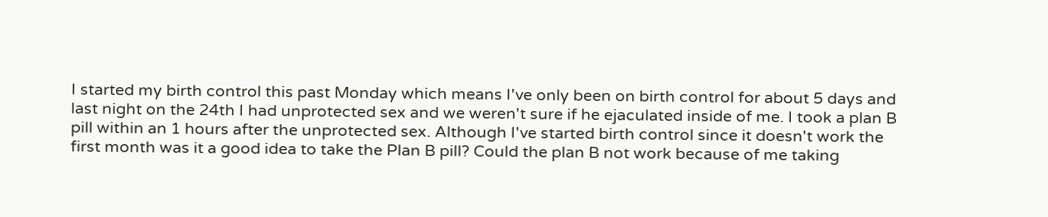I started my birth control this past Monday which means I've only been on birth control for about 5 days and last night on the 24th I had unprotected sex and we weren't sure if he ejaculated inside of me. I took a plan B pill within an 1 hours after the unprotected sex. Although I've started birth control since it doesn't work the first month was it a good idea to take the Plan B pill? Could the plan B not work because of me taking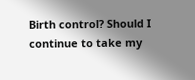Birth control? Should I continue to take my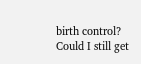birth control? Could I still get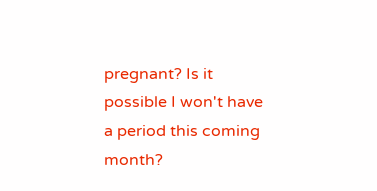pregnant? Is it possible I won't have a period this coming month?